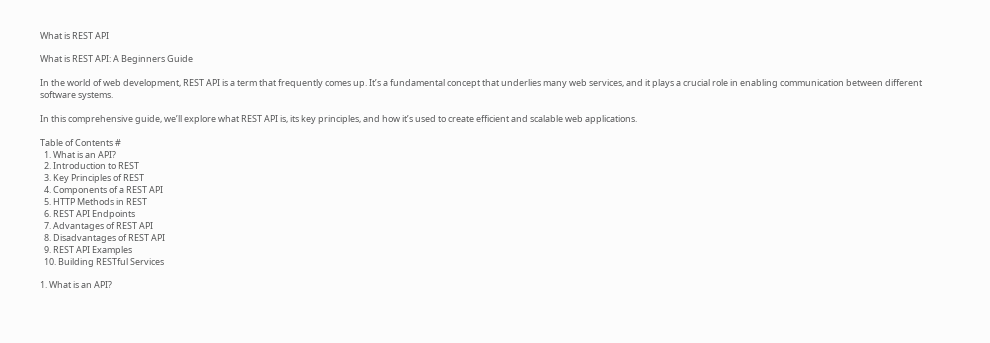What is REST API

What is REST API: A Beginners Guide

In the world of web development, REST API is a term that frequently comes up. It’s a fundamental concept that underlies many web services, and it plays a crucial role in enabling communication between different software systems.

In this comprehensive guide, we’ll explore what REST API is, its key principles, and how it’s used to create efficient and scalable web applications.

Table of Contents #
  1. What is an API?
  2. Introduction to REST
  3. Key Principles of REST
  4. Components of a REST API
  5. HTTP Methods in REST
  6. REST API Endpoints
  7. Advantages of REST API
  8. Disadvantages of REST API
  9. REST API Examples
  10. Building RESTful Services

1. What is an API?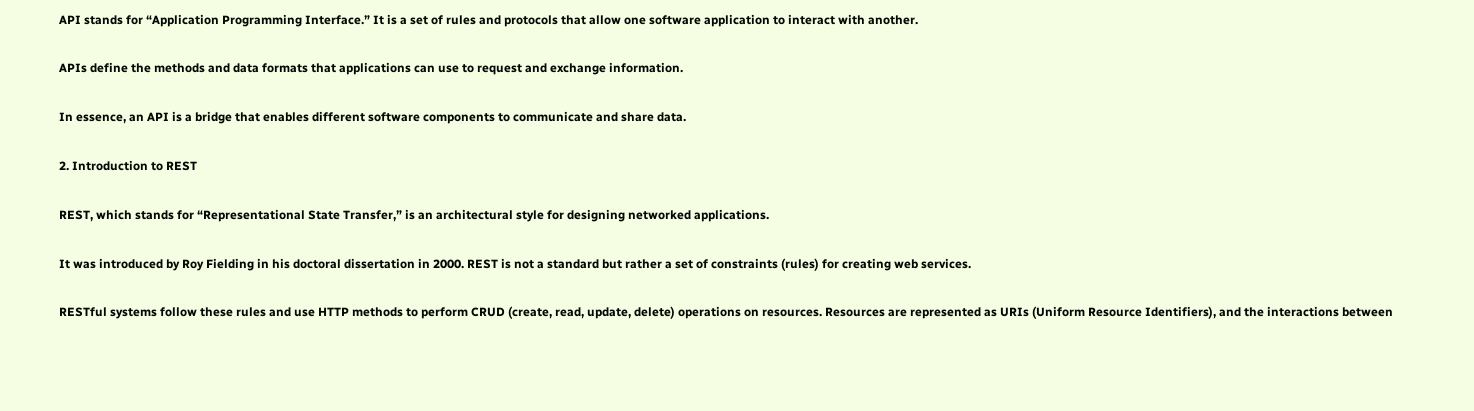API stands for “Application Programming Interface.” It is a set of rules and protocols that allow one software application to interact with another.

APIs define the methods and data formats that applications can use to request and exchange information.

In essence, an API is a bridge that enables different software components to communicate and share data.

2. Introduction to REST

REST, which stands for “Representational State Transfer,” is an architectural style for designing networked applications.

It was introduced by Roy Fielding in his doctoral dissertation in 2000. REST is not a standard but rather a set of constraints (rules) for creating web services.

RESTful systems follow these rules and use HTTP methods to perform CRUD (create, read, update, delete) operations on resources. Resources are represented as URIs (Uniform Resource Identifiers), and the interactions between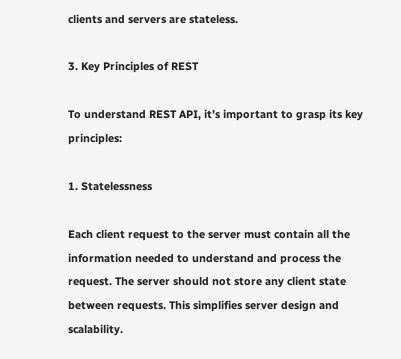clients and servers are stateless.

3. Key Principles of REST

To understand REST API, it’s important to grasp its key principles:

1. Statelessness

Each client request to the server must contain all the information needed to understand and process the request. The server should not store any client state between requests. This simplifies server design and scalability.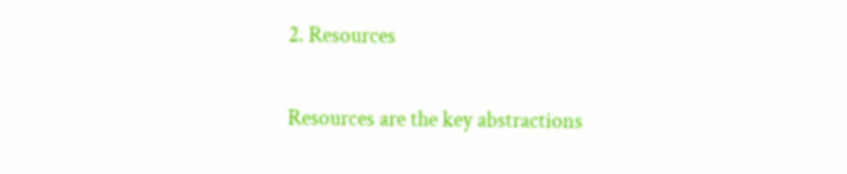2. Resources

Resources are the key abstractions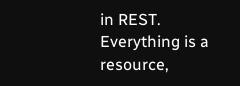in REST. Everything is a resource,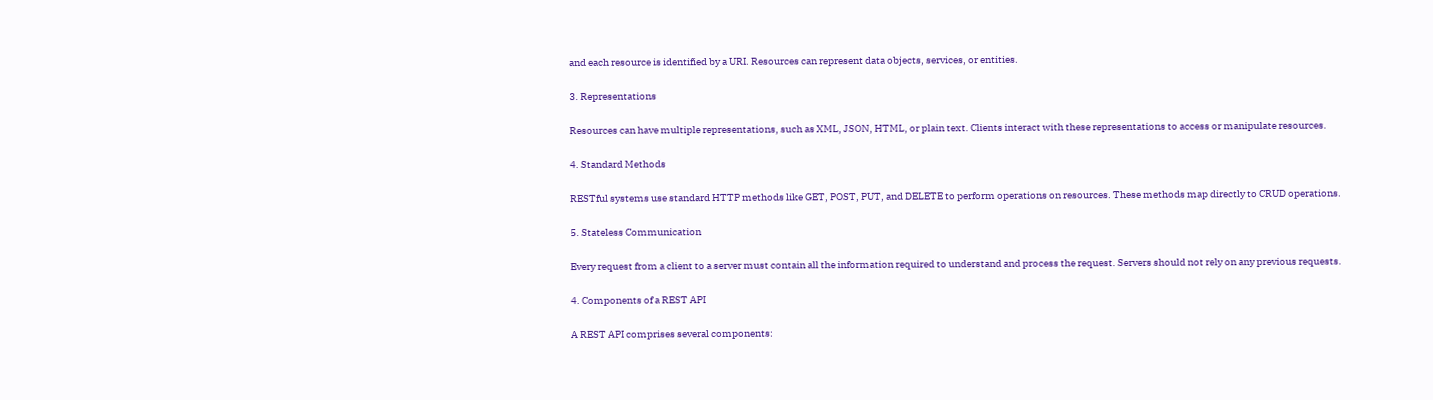and each resource is identified by a URI. Resources can represent data objects, services, or entities.

3. Representations

Resources can have multiple representations, such as XML, JSON, HTML, or plain text. Clients interact with these representations to access or manipulate resources.

4. Standard Methods

RESTful systems use standard HTTP methods like GET, POST, PUT, and DELETE to perform operations on resources. These methods map directly to CRUD operations.

5. Stateless Communication

Every request from a client to a server must contain all the information required to understand and process the request. Servers should not rely on any previous requests.

4. Components of a REST API

A REST API comprises several components: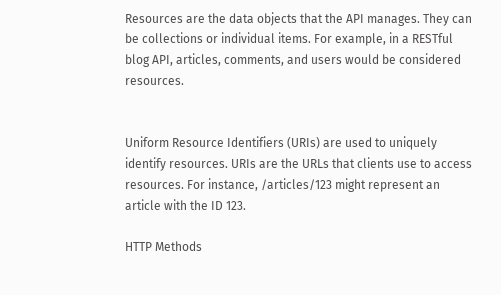Resources are the data objects that the API manages. They can be collections or individual items. For example, in a RESTful blog API, articles, comments, and users would be considered resources.


Uniform Resource Identifiers (URIs) are used to uniquely identify resources. URIs are the URLs that clients use to access resources. For instance, /articles/123 might represent an article with the ID 123.

HTTP Methods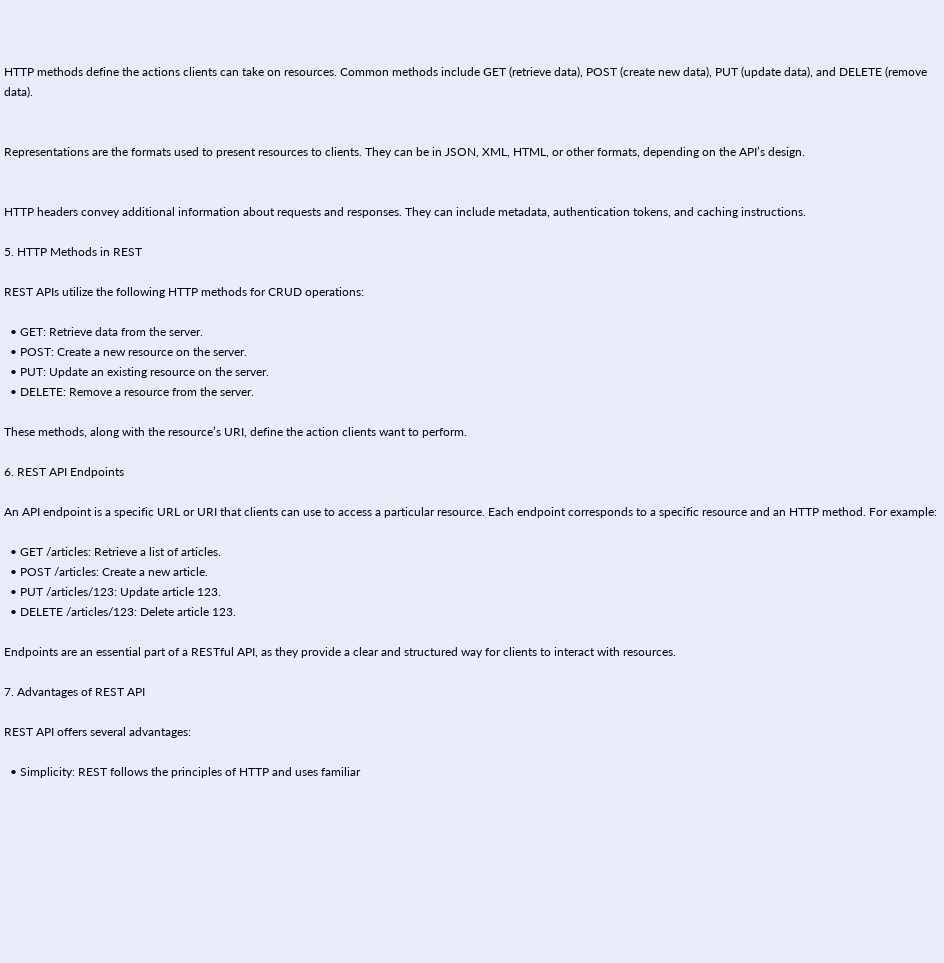HTTP methods define the actions clients can take on resources. Common methods include GET (retrieve data), POST (create new data), PUT (update data), and DELETE (remove data).


Representations are the formats used to present resources to clients. They can be in JSON, XML, HTML, or other formats, depending on the API’s design.


HTTP headers convey additional information about requests and responses. They can include metadata, authentication tokens, and caching instructions.

5. HTTP Methods in REST

REST APIs utilize the following HTTP methods for CRUD operations:

  • GET: Retrieve data from the server.
  • POST: Create a new resource on the server.
  • PUT: Update an existing resource on the server.
  • DELETE: Remove a resource from the server.

These methods, along with the resource’s URI, define the action clients want to perform.

6. REST API Endpoints

An API endpoint is a specific URL or URI that clients can use to access a particular resource. Each endpoint corresponds to a specific resource and an HTTP method. For example:

  • GET /articles: Retrieve a list of articles.
  • POST /articles: Create a new article.
  • PUT /articles/123: Update article 123.
  • DELETE /articles/123: Delete article 123.

Endpoints are an essential part of a RESTful API, as they provide a clear and structured way for clients to interact with resources.

7. Advantages of REST API

REST API offers several advantages:

  • Simplicity: REST follows the principles of HTTP and uses familiar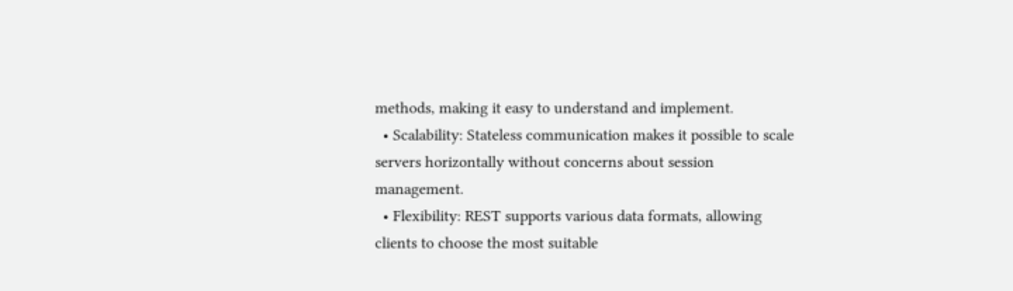methods, making it easy to understand and implement.
  • Scalability: Stateless communication makes it possible to scale servers horizontally without concerns about session management.
  • Flexibility: REST supports various data formats, allowing clients to choose the most suitable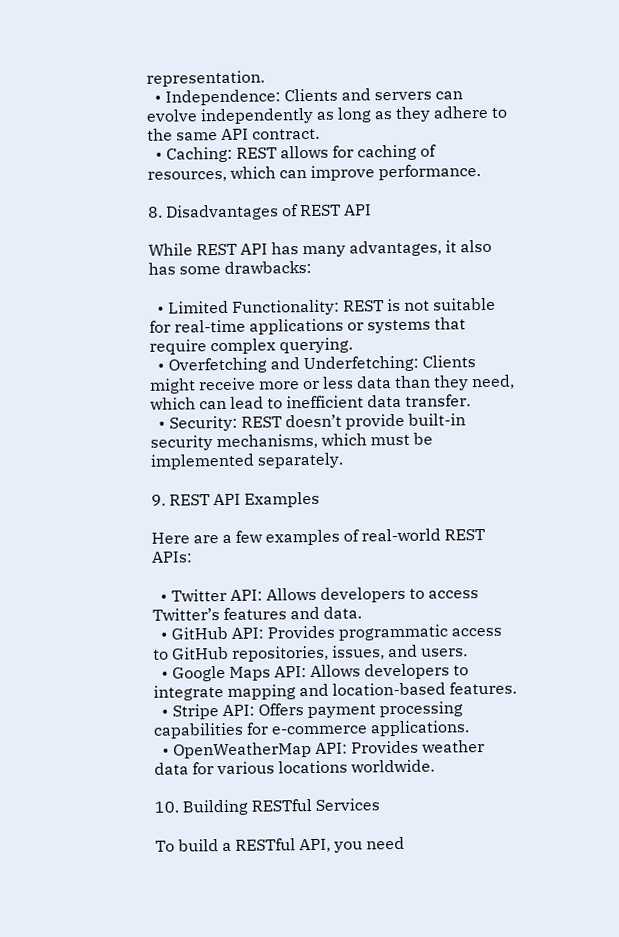representation.
  • Independence: Clients and servers can evolve independently as long as they adhere to the same API contract.
  • Caching: REST allows for caching of resources, which can improve performance.

8. Disadvantages of REST API

While REST API has many advantages, it also has some drawbacks:

  • Limited Functionality: REST is not suitable for real-time applications or systems that require complex querying.
  • Overfetching and Underfetching: Clients might receive more or less data than they need, which can lead to inefficient data transfer.
  • Security: REST doesn’t provide built-in security mechanisms, which must be implemented separately.

9. REST API Examples

Here are a few examples of real-world REST APIs:

  • Twitter API: Allows developers to access Twitter’s features and data.
  • GitHub API: Provides programmatic access to GitHub repositories, issues, and users.
  • Google Maps API: Allows developers to integrate mapping and location-based features.
  • Stripe API: Offers payment processing capabilities for e-commerce applications.
  • OpenWeatherMap API: Provides weather data for various locations worldwide.

10. Building RESTful Services

To build a RESTful API, you need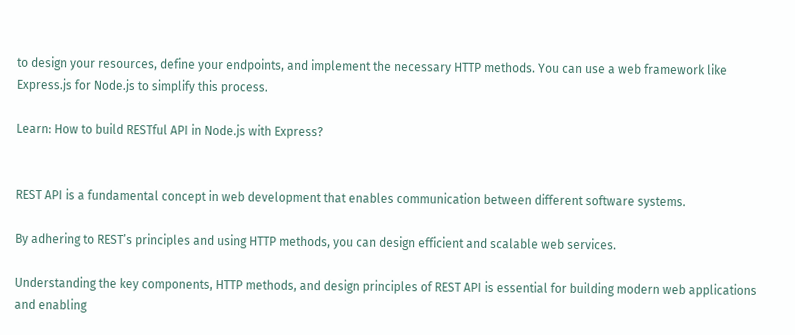to design your resources, define your endpoints, and implement the necessary HTTP methods. You can use a web framework like Express.js for Node.js to simplify this process.

Learn: How to build RESTful API in Node.js with Express?


REST API is a fundamental concept in web development that enables communication between different software systems.

By adhering to REST’s principles and using HTTP methods, you can design efficient and scalable web services.

Understanding the key components, HTTP methods, and design principles of REST API is essential for building modern web applications and enabling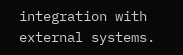integration with external systems.